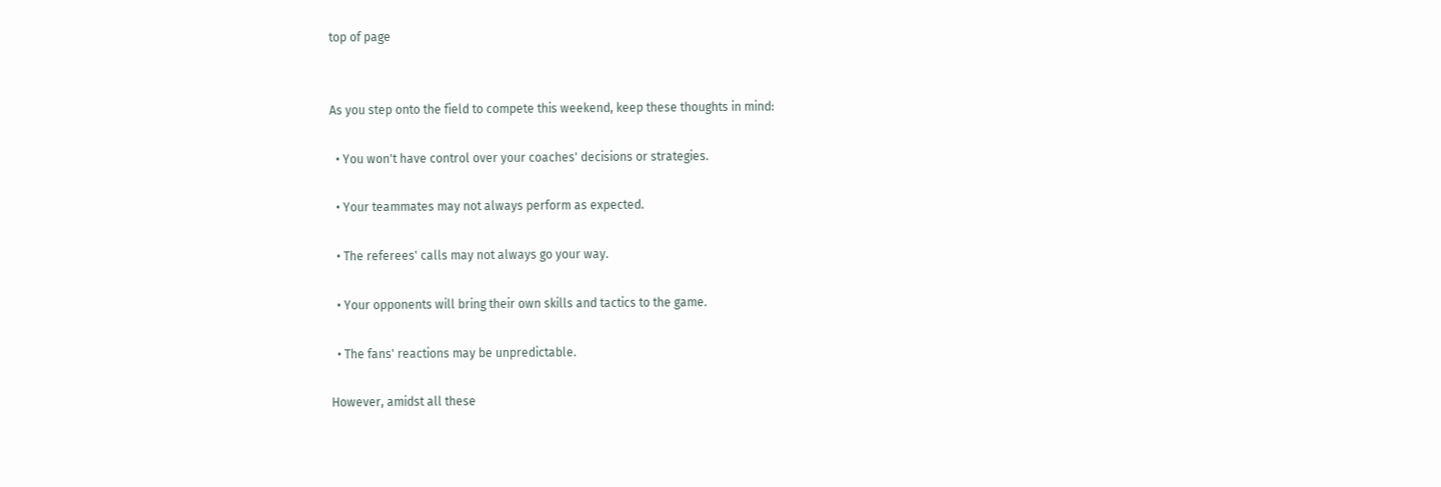top of page


As you step onto the field to compete this weekend, keep these thoughts in mind:

  • You won't have control over your coaches' decisions or strategies.

  • Your teammates may not always perform as expected.

  • The referees' calls may not always go your way.

  • Your opponents will bring their own skills and tactics to the game.

  • The fans' reactions may be unpredictable.

However, amidst all these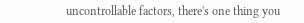uncontrollable factors, there's one thing you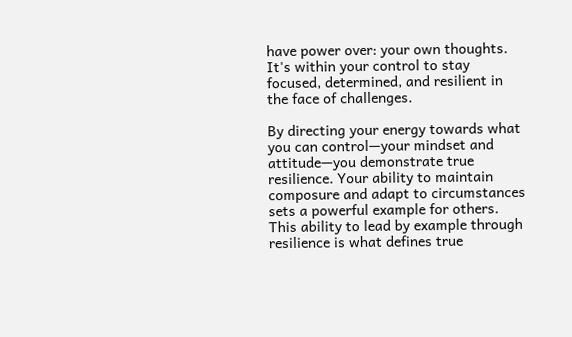have power over: your own thoughts. It's within your control to stay focused, determined, and resilient in the face of challenges.

By directing your energy towards what you can control—your mindset and attitude—you demonstrate true resilience. Your ability to maintain composure and adapt to circumstances sets a powerful example for others. This ability to lead by example through resilience is what defines true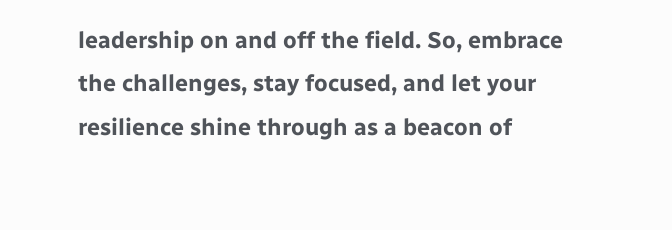leadership on and off the field. So, embrace the challenges, stay focused, and let your resilience shine through as a beacon of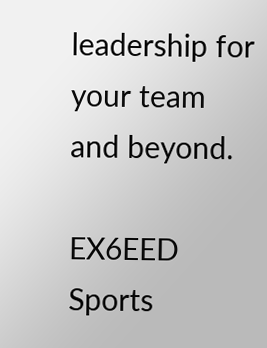leadership for your team and beyond.

EX6EED Sports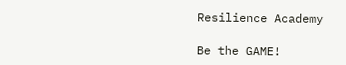Resilience Academy

Be the GAME!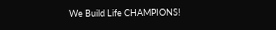We Build Life CHAMPIONS!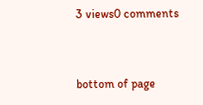3 views0 comments


bottom of page